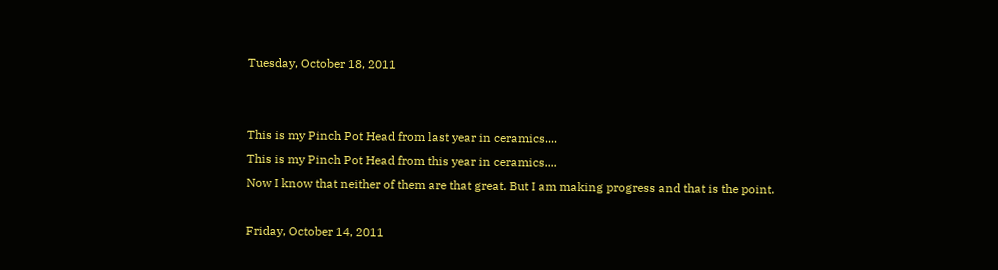Tuesday, October 18, 2011


This is my Pinch Pot Head from last year in ceramics....
This is my Pinch Pot Head from this year in ceramics....
Now I know that neither of them are that great. But I am making progress and that is the point.

Friday, October 14, 2011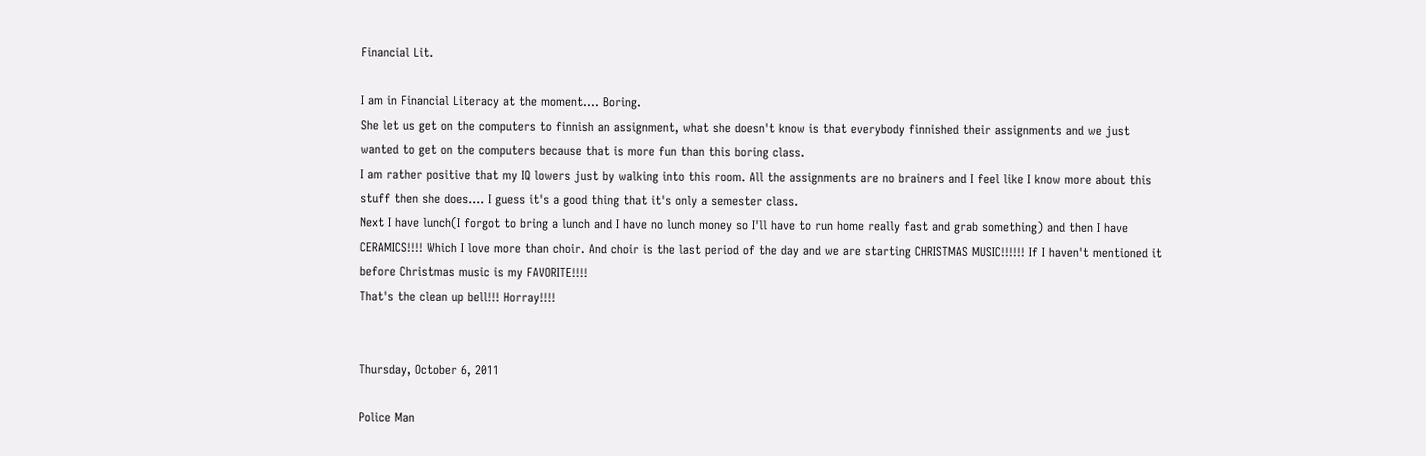Financial Lit.

I am in Financial Literacy at the moment.... Boring.
She let us get on the computers to finnish an assignment, what she doesn't know is that everybody finnished their assignments and we just wanted to get on the computers because that is more fun than this boring class.
I am rather positive that my IQ lowers just by walking into this room. All the assignments are no brainers and I feel like I know more about this stuff then she does.... I guess it's a good thing that it's only a semester class.
Next I have lunch(I forgot to bring a lunch and I have no lunch money so I'll have to run home really fast and grab something) and then I have CERAMICS!!!! Which I love more than choir. And choir is the last period of the day and we are starting CHRISTMAS MUSIC!!!!!! If I haven't mentioned it before Christmas music is my FAVORITE!!!!
That's the clean up bell!!! Horray!!!!


Thursday, October 6, 2011

Police Man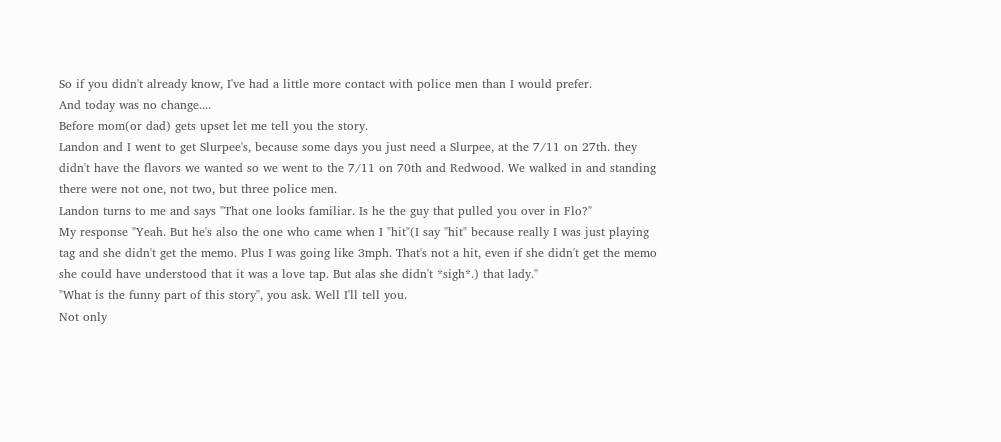So if you didn't already know, I've had a little more contact with police men than I would prefer.
And today was no change....
Before mom(or dad) gets upset let me tell you the story.
Landon and I went to get Slurpee's, because some days you just need a Slurpee, at the 7/11 on 27th. they didn't have the flavors we wanted so we went to the 7/11 on 70th and Redwood. We walked in and standing there were not one, not two, but three police men.
Landon turns to me and says "That one looks familiar. Is he the guy that pulled you over in Flo?"
My response "Yeah. But he's also the one who came when I "hit"(I say "hit" because really I was just playing tag and she didn't get the memo. Plus I was going like 3mph. That's not a hit, even if she didn't get the memo she could have understood that it was a love tap. But alas she didn't *sigh*.) that lady."
"What is the funny part of this story", you ask. Well I'll tell you.
Not only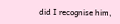did I recognise him,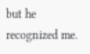but he recognized me.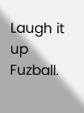Laugh it up Fuzball.